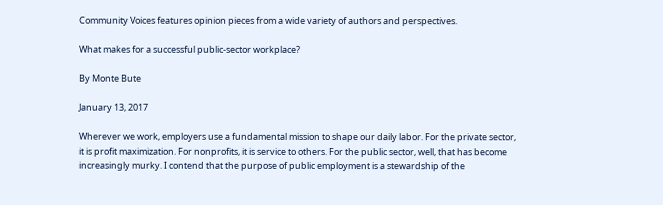Community Voices features opinion pieces from a wide variety of authors and perspectives.

What makes for a successful public-sector workplace?

By Monte Bute

January 13, 2017

Wherever we work, employers use a fundamental mission to shape our daily labor. For the private sector, it is profit maximization. For nonprofits, it is service to others. For the public sector, well, that has become increasingly murky. I contend that the purpose of public employment is a stewardship of the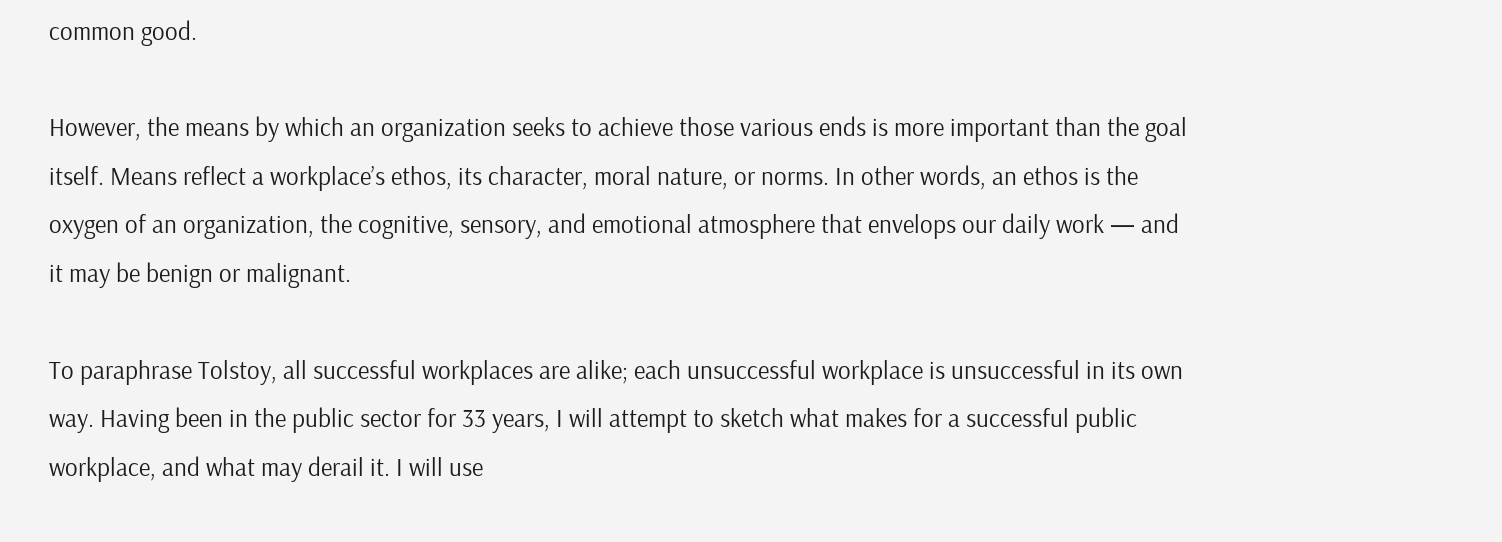common good.

However, the means by which an organization seeks to achieve those various ends is more important than the goal itself. Means reflect a workplace’s ethos, its character, moral nature, or norms. In other words, an ethos is the oxygen of an organization, the cognitive, sensory, and emotional atmosphere that envelops our daily work — and it may be benign or malignant.

To paraphrase Tolstoy, all successful workplaces are alike; each unsuccessful workplace is unsuccessful in its own way. Having been in the public sector for 33 years, I will attempt to sketch what makes for a successful public workplace, and what may derail it. I will use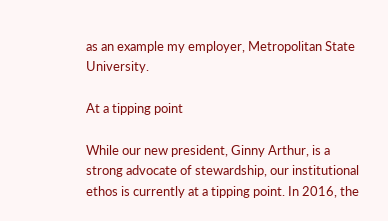as an example my employer, Metropolitan State University.

At a tipping point

While our new president, Ginny Arthur, is a strong advocate of stewardship, our institutional ethos is currently at a tipping point. In 2016, the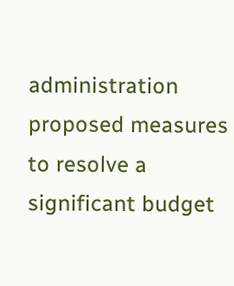administration proposed measures to resolve a significant budget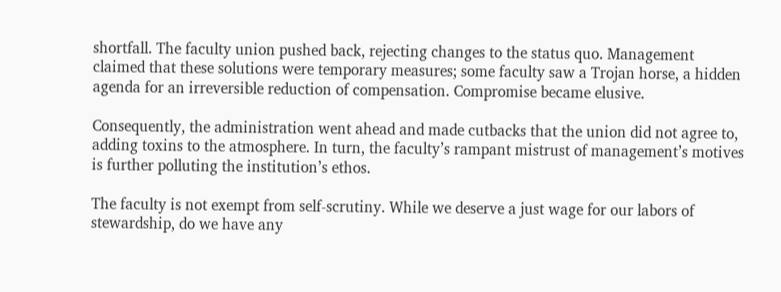shortfall. The faculty union pushed back, rejecting changes to the status quo. Management claimed that these solutions were temporary measures; some faculty saw a Trojan horse, a hidden agenda for an irreversible reduction of compensation. Compromise became elusive.

Consequently, the administration went ahead and made cutbacks that the union did not agree to, adding toxins to the atmosphere. In turn, the faculty’s rampant mistrust of management’s motives is further polluting the institution’s ethos.

The faculty is not exempt from self-scrutiny. While we deserve a just wage for our labors of stewardship, do we have any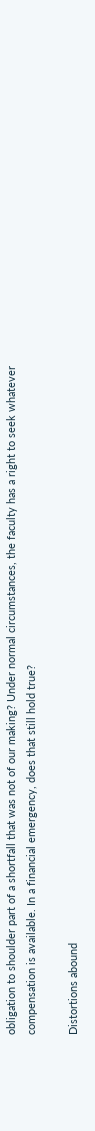obligation to shoulder part of a shortfall that was not of our making? Under normal circumstances, the faculty has a right to seek whatever compensation is available. In a financial emergency, does that still hold true?

Distortions abound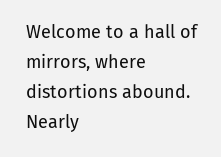Welcome to a hall of mirrors, where distortions abound. Nearly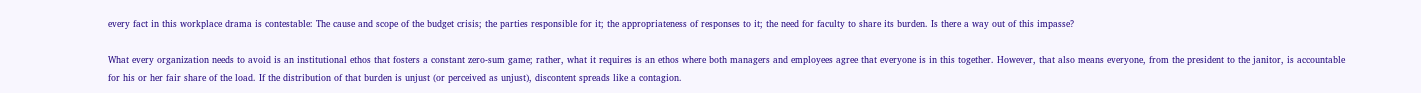every fact in this workplace drama is contestable: The cause and scope of the budget crisis; the parties responsible for it; the appropriateness of responses to it; the need for faculty to share its burden. Is there a way out of this impasse?

What every organization needs to avoid is an institutional ethos that fosters a constant zero-sum game; rather, what it requires is an ethos where both managers and employees agree that everyone is in this together. However, that also means everyone, from the president to the janitor, is accountable for his or her fair share of the load. If the distribution of that burden is unjust (or perceived as unjust), discontent spreads like a contagion.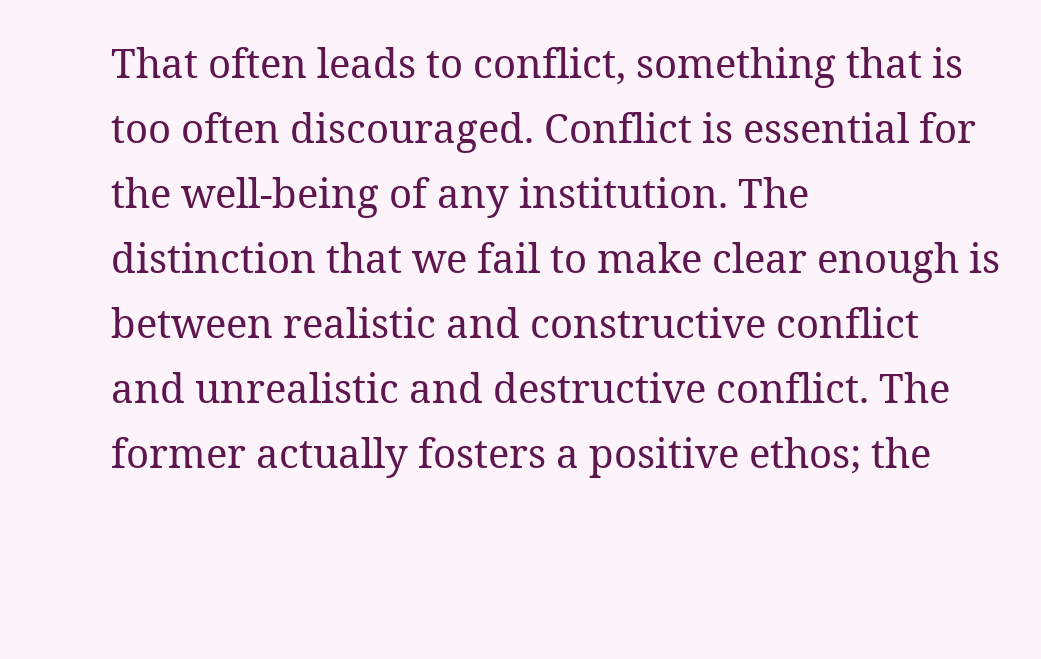That often leads to conflict, something that is too often discouraged. Conflict is essential for the well-being of any institution. The distinction that we fail to make clear enough is between realistic and constructive conflict and unrealistic and destructive conflict. The former actually fosters a positive ethos; the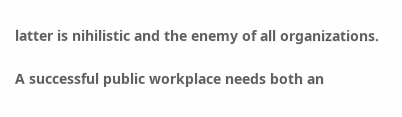latter is nihilistic and the enemy of all organizations.

A successful public workplace needs both an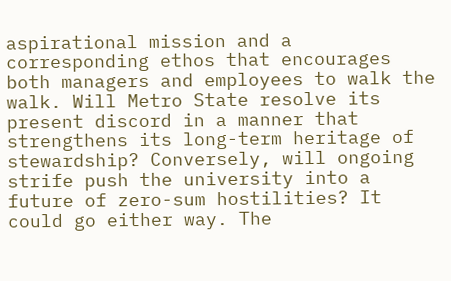aspirational mission and a corresponding ethos that encourages both managers and employees to walk the walk. Will Metro State resolve its present discord in a manner that strengthens its long-term heritage of stewardship? Conversely, will ongoing strife push the university into a future of zero-sum hostilities? It could go either way. The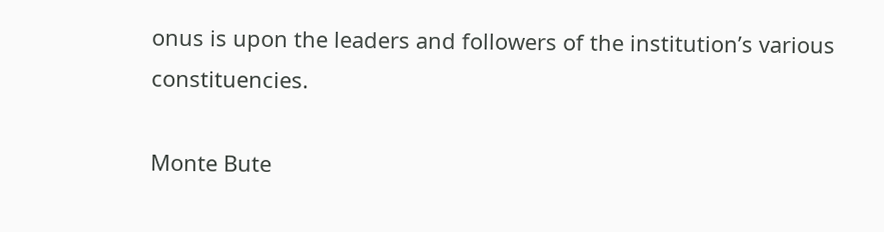onus is upon the leaders and followers of the institution’s various constituencies.

Monte Bute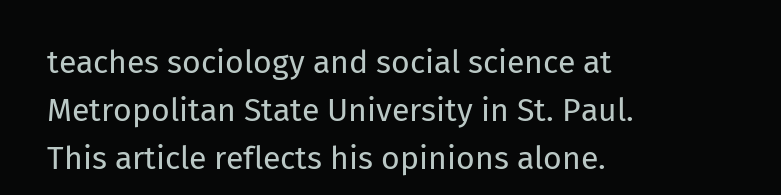teaches sociology and social science at Metropolitan State University in St. Paul. This article reflects his opinions alone.